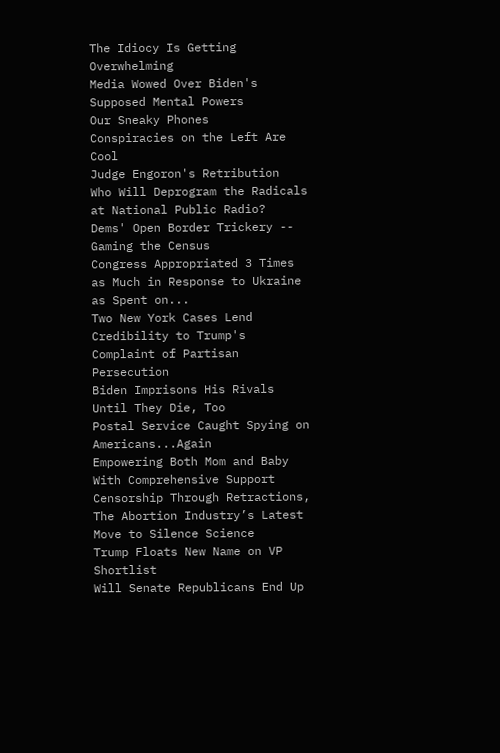The Idiocy Is Getting Overwhelming
Media Wowed Over Biden's Supposed Mental Powers
Our Sneaky Phones
Conspiracies on the Left Are Cool
Judge Engoron's Retribution
Who Will Deprogram the Radicals at National Public Radio?
Dems' Open Border Trickery -- Gaming the Census
Congress Appropriated 3 Times as Much in Response to Ukraine as Spent on...
Two New York Cases Lend Credibility to Trump's Complaint of Partisan Persecution
Biden Imprisons His Rivals Until They Die, Too
Postal Service Caught Spying on Americans...Again
Empowering Both Mom and Baby With Comprehensive Support
Censorship Through Retractions, The Abortion Industry’s Latest Move to Silence Science
Trump Floats New Name on VP Shortlist
Will Senate Republicans End Up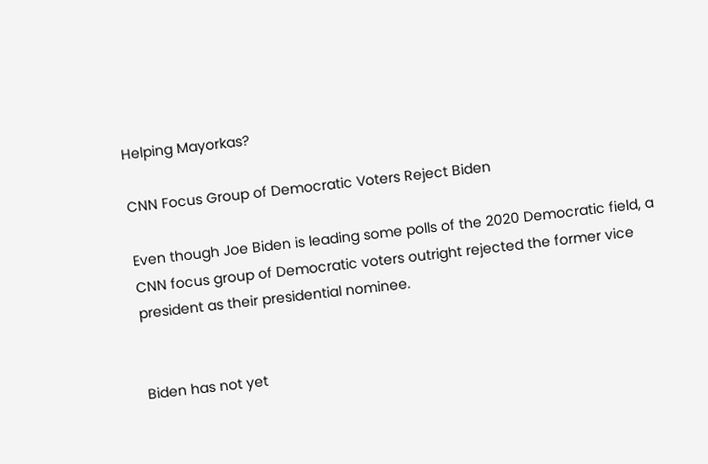Helping Mayorkas?

CNN Focus Group of Democratic Voters Reject Biden

Even though Joe Biden is leading some polls of the 2020 Democratic field, a CNN focus group of Democratic voters outright rejected the former vice president as their presidential nominee.


Biden has not yet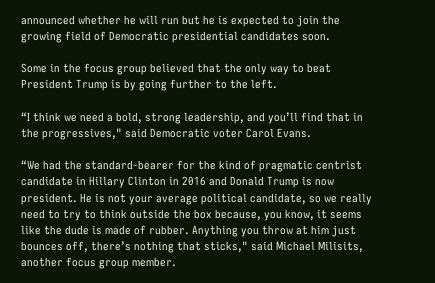announced whether he will run but he is expected to join the growing field of Democratic presidential candidates soon.

Some in the focus group believed that the only way to beat President Trump is by going further to the left.

“I think we need a bold, strong leadership, and you’ll find that in the progressives," said Democratic voter Carol Evans.

“We had the standard-bearer for the kind of pragmatic centrist candidate in Hillary Clinton in 2016 and Donald Trump is now president. He is not your average political candidate, so we really need to try to think outside the box because, you know, it seems like the dude is made of rubber. Anything you throw at him just bounces off, there’s nothing that sticks," said Michael Milisits, another focus group member.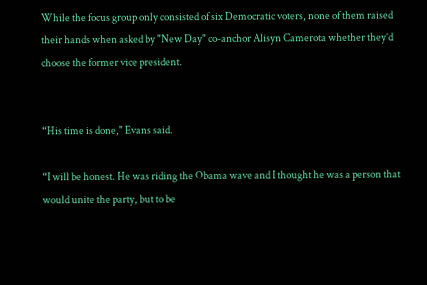While the focus group only consisted of six Democratic voters, none of them raised their hands when asked by "New Day" co-anchor Alisyn Camerota whether they’d choose the former vice president.


“His time is done," Evans said.

“I will be honest. He was riding the Obama wave and I thought he was a person that would unite the party, but to be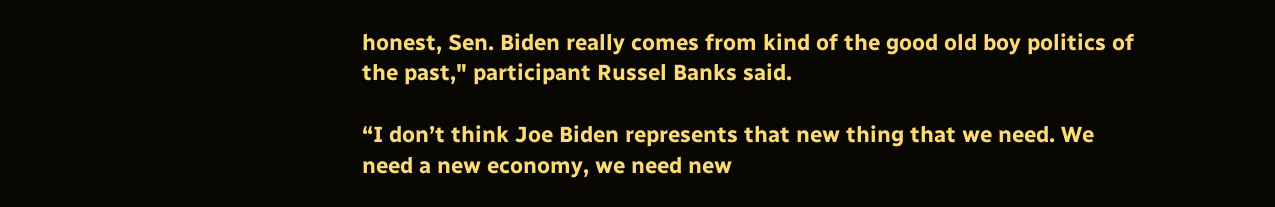honest, Sen. Biden really comes from kind of the good old boy politics of the past," participant Russel Banks said.

“I don’t think Joe Biden represents that new thing that we need. We need a new economy, we need new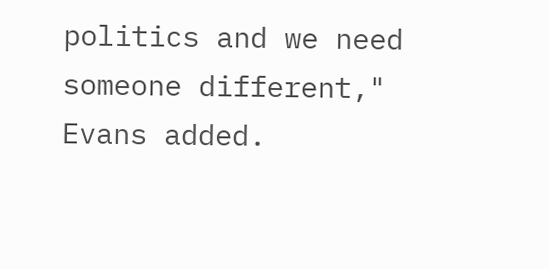politics and we need someone different," Evans added.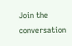Join the conversation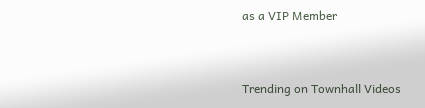as a VIP Member


Trending on Townhall Videos